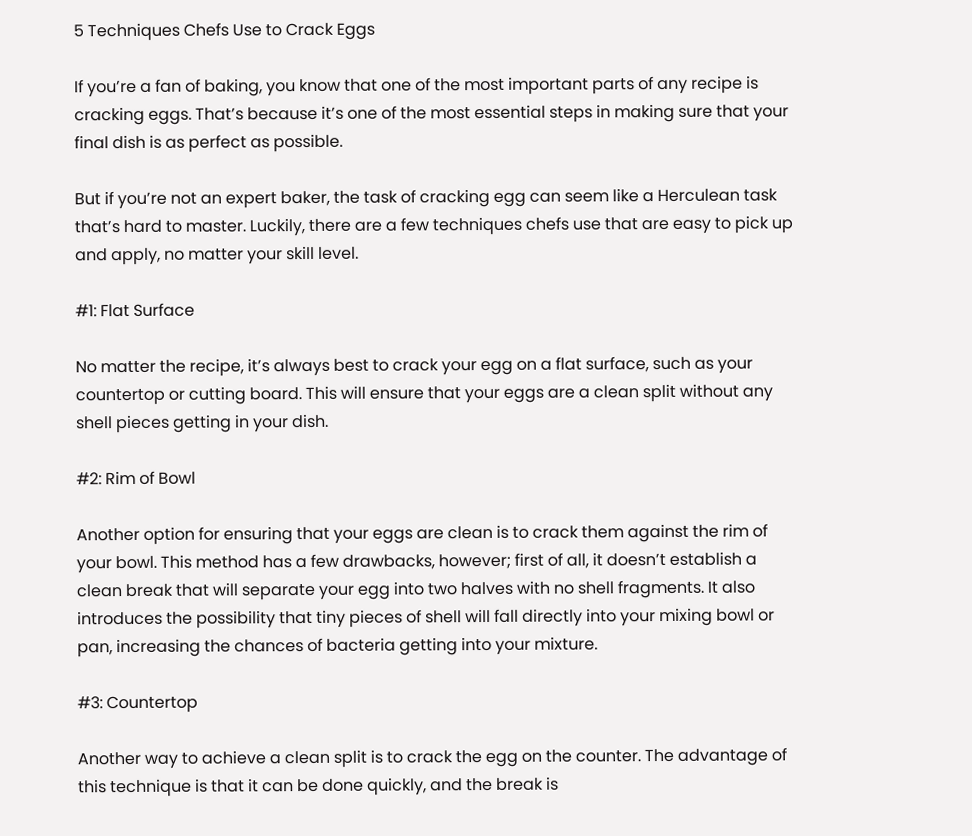5 Techniques Chefs Use to Crack Eggs

If you’re a fan of baking, you know that one of the most important parts of any recipe is cracking eggs. That’s because it’s one of the most essential steps in making sure that your final dish is as perfect as possible.

But if you’re not an expert baker, the task of cracking egg can seem like a Herculean task that’s hard to master. Luckily, there are a few techniques chefs use that are easy to pick up and apply, no matter your skill level.

#1: Flat Surface

No matter the recipe, it’s always best to crack your egg on a flat surface, such as your countertop or cutting board. This will ensure that your eggs are a clean split without any shell pieces getting in your dish.

#2: Rim of Bowl

Another option for ensuring that your eggs are clean is to crack them against the rim of your bowl. This method has a few drawbacks, however; first of all, it doesn’t establish a clean break that will separate your egg into two halves with no shell fragments. It also introduces the possibility that tiny pieces of shell will fall directly into your mixing bowl or pan, increasing the chances of bacteria getting into your mixture.

#3: Countertop

Another way to achieve a clean split is to crack the egg on the counter. The advantage of this technique is that it can be done quickly, and the break is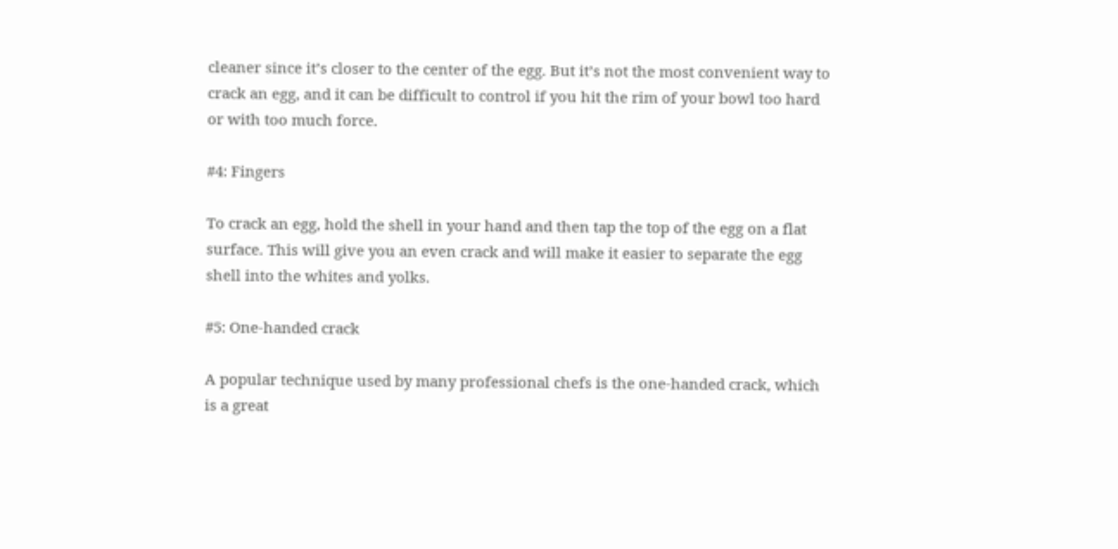cleaner since it’s closer to the center of the egg. But it’s not the most convenient way to crack an egg, and it can be difficult to control if you hit the rim of your bowl too hard or with too much force.

#4: Fingers

To crack an egg, hold the shell in your hand and then tap the top of the egg on a flat surface. This will give you an even crack and will make it easier to separate the egg shell into the whites and yolks.

#5: One-handed crack

A popular technique used by many professional chefs is the one-handed crack, which is a great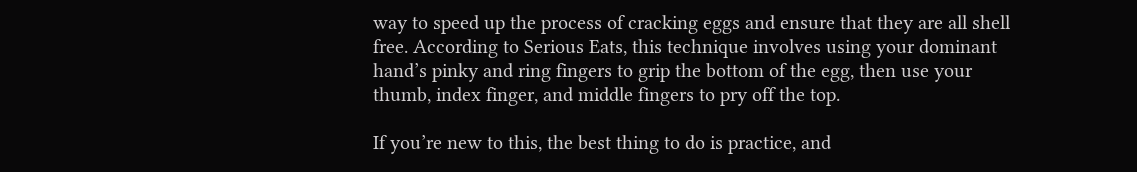way to speed up the process of cracking eggs and ensure that they are all shell free. According to Serious Eats, this technique involves using your dominant hand’s pinky and ring fingers to grip the bottom of the egg, then use your thumb, index finger, and middle fingers to pry off the top.

If you’re new to this, the best thing to do is practice, and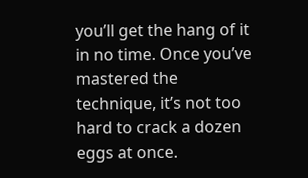you’ll get the hang of it in no time. Once you’ve mastered the technique, it’s not too hard to crack a dozen eggs at once.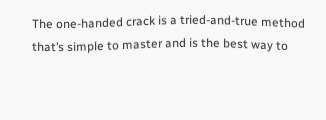The one-handed crack is a tried-and-true method that’s simple to master and is the best way to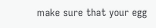make sure that your egg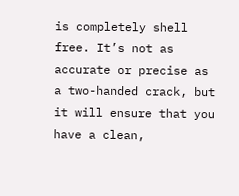is completely shell free. It’s not as accurate or precise as a two-handed crack, but it will ensure that you have a clean,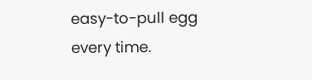easy-to-pull egg every time.